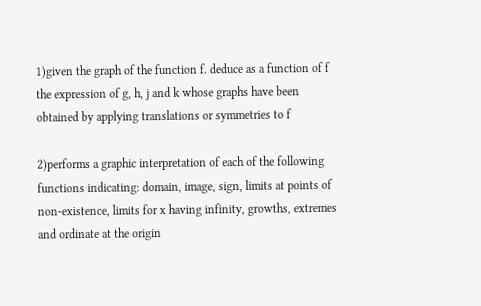1)given the graph of the function f. deduce as a function of f the expression of g, h, j and k whose graphs have been obtained by applying translations or symmetries to f

2)performs a graphic interpretation of each of the following functions indicating: domain, image, sign, limits at points of non-existence, limits for x having infinity, growths, extremes and ordinate at the origin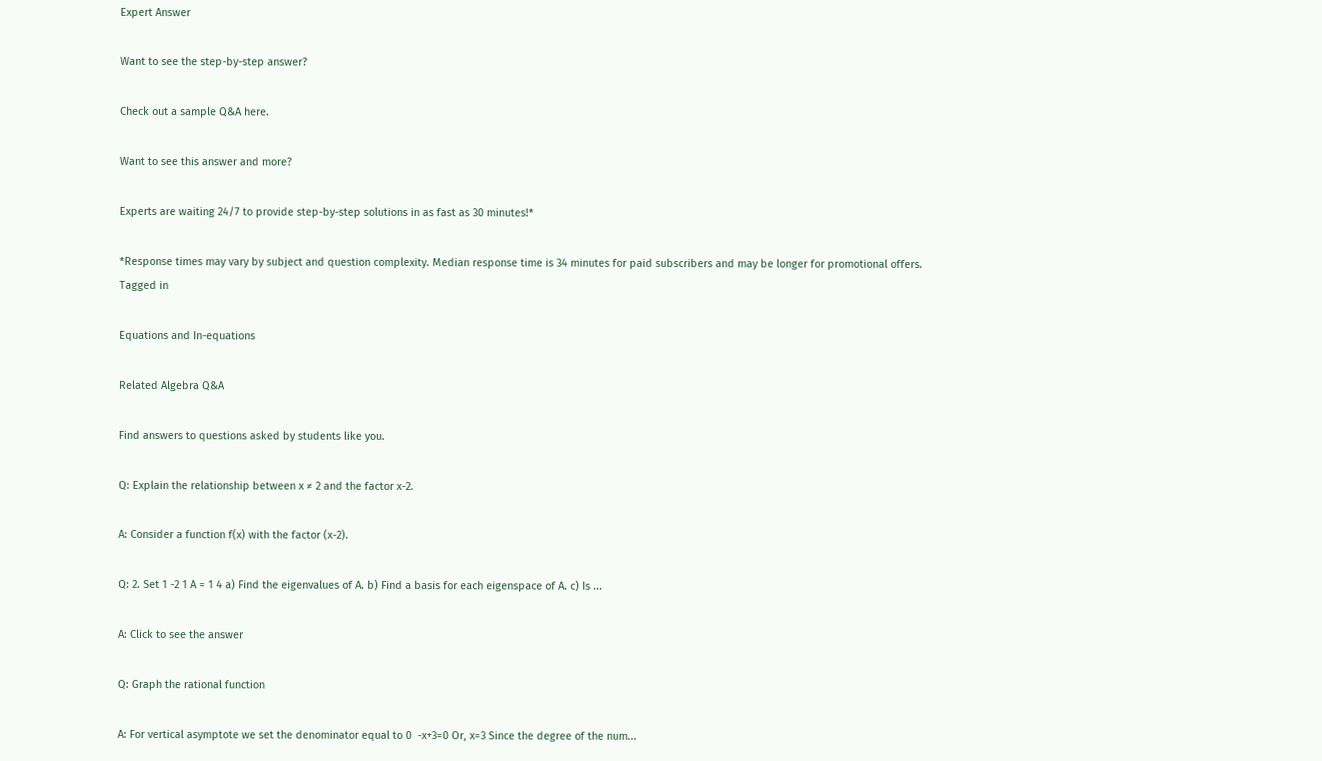Expert Answer

Want to see the step-by-step answer?

Check out a sample Q&A here.

Want to see this answer and more?

Experts are waiting 24/7 to provide step-by-step solutions in as fast as 30 minutes!*

*Response times may vary by subject and question complexity. Median response time is 34 minutes for paid subscribers and may be longer for promotional offers.
Tagged in

Equations and In-equations

Related Algebra Q&A

Find answers to questions asked by students like you.

Q: Explain the relationship between x ≠ 2 and the factor x-2.

A: Consider a function f(x) with the factor (x-2).

Q: 2. Set 1 -2 1 A = 1 4 a) Find the eigenvalues of A. b) Find a basis for each eigenspace of A. c) Is ...

A: Click to see the answer

Q: Graph the rational function

A: For vertical asymptote we set the denominator equal to 0  -x+3=0 Or, x=3 Since the degree of the num...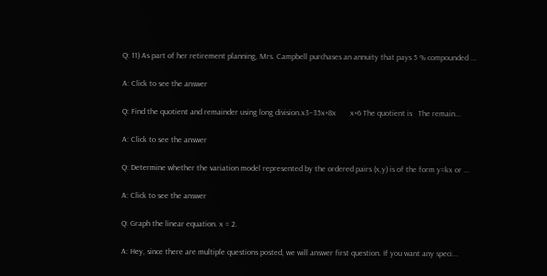Q: 11) As part of her retirement planning, Mrs. Campbell purchases an annuity that pays 5 % compounded ...

A: Click to see the answer

Q: Find the quotient and remainder using long division.x3−35x+8x       x+6 The quotient is   The remain...

A: Click to see the answer

Q: Determine whether the variation model represented by the ordered pairs (x,y) is of the form y=kx or ...

A: Click to see the answer

Q: Graph the linear equation. x = 2.

A: Hey, since there are multiple questions posted, we will answer first question. If you want any speci...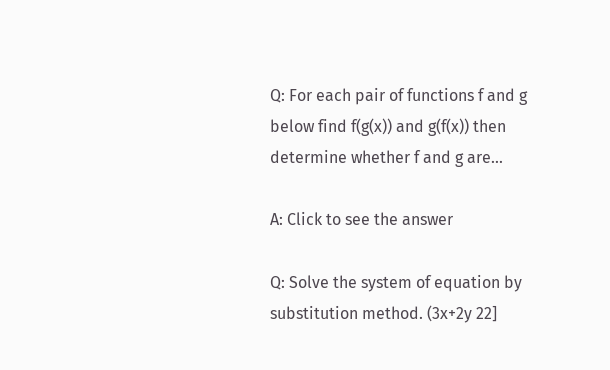Q: For each pair of functions f and g below find f(g(x)) and g(f(x)) then determine whether f and g are...

A: Click to see the answer

Q: Solve the system of equation by substitution method. (3x+2y 22]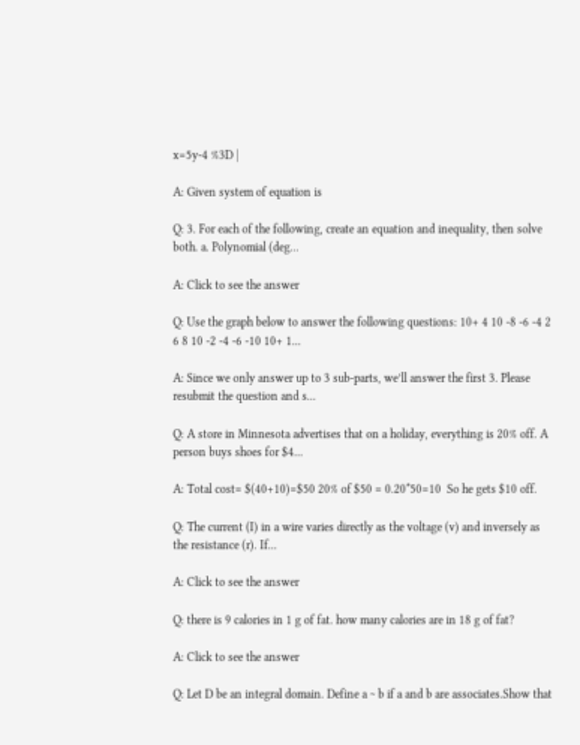x=5y-4 %3D |

A: Given system of equation is

Q: 3. For each of the following, create an equation and inequality, then solve both. a. Polynomial (deg...

A: Click to see the answer

Q: Use the graph below to answer the following questions: 10+ 4 10 -8 -6 -4 2 6 8 10 -2 -4 -6 -10 10+ 1...

A: Since we only answer up to 3 sub-parts, we’ll answer the first 3. Please resubmit the question and s...

Q: A store in Minnesota advertises that on a holiday, everything is 20% off. A person buys shoes for $4...

A: Total cost= $(40+10)=$50 20% of $50 = 0.20*50=10  So he gets $10 off.

Q: The current (I) in a wire varies directly as the voltage (v) and inversely as the resistance (r). If...

A: Click to see the answer

Q: there is 9 calories in 1 g of fat. how many calories are in 18 g of fat?

A: Click to see the answer

Q: Let D be an integral domain. Define a ~ b if a and b are associates.Show that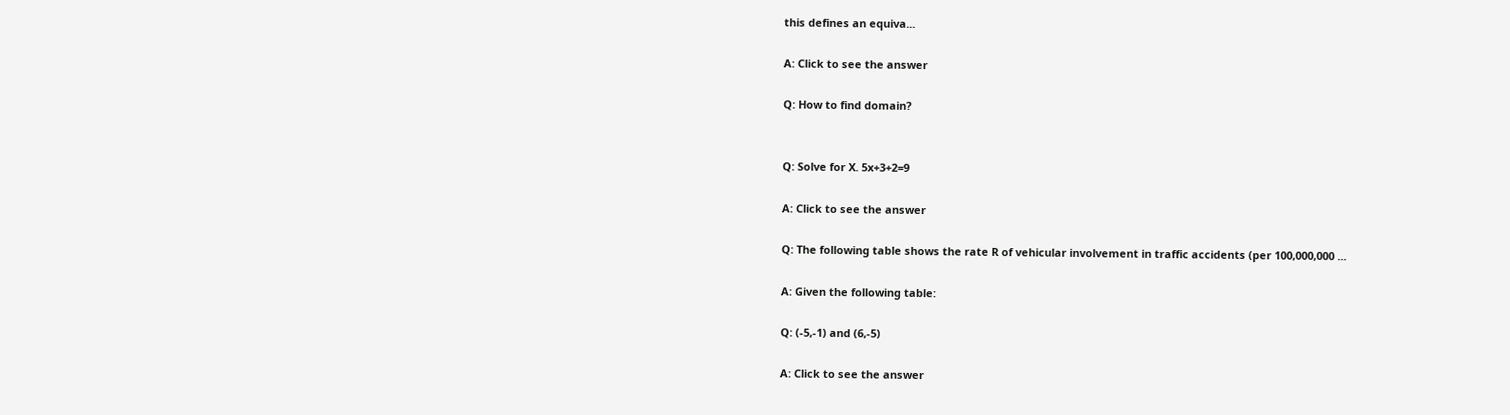this defines an equiva...

A: Click to see the answer

Q: How to find domain?


Q: Solve for X. 5x+3+2=9

A: Click to see the answer

Q: The following table shows the rate R of vehicular involvement in traffic accidents (per 100,000,000 ...

A: Given the following table:

Q: (-5,-1) and (6,-5)

A: Click to see the answer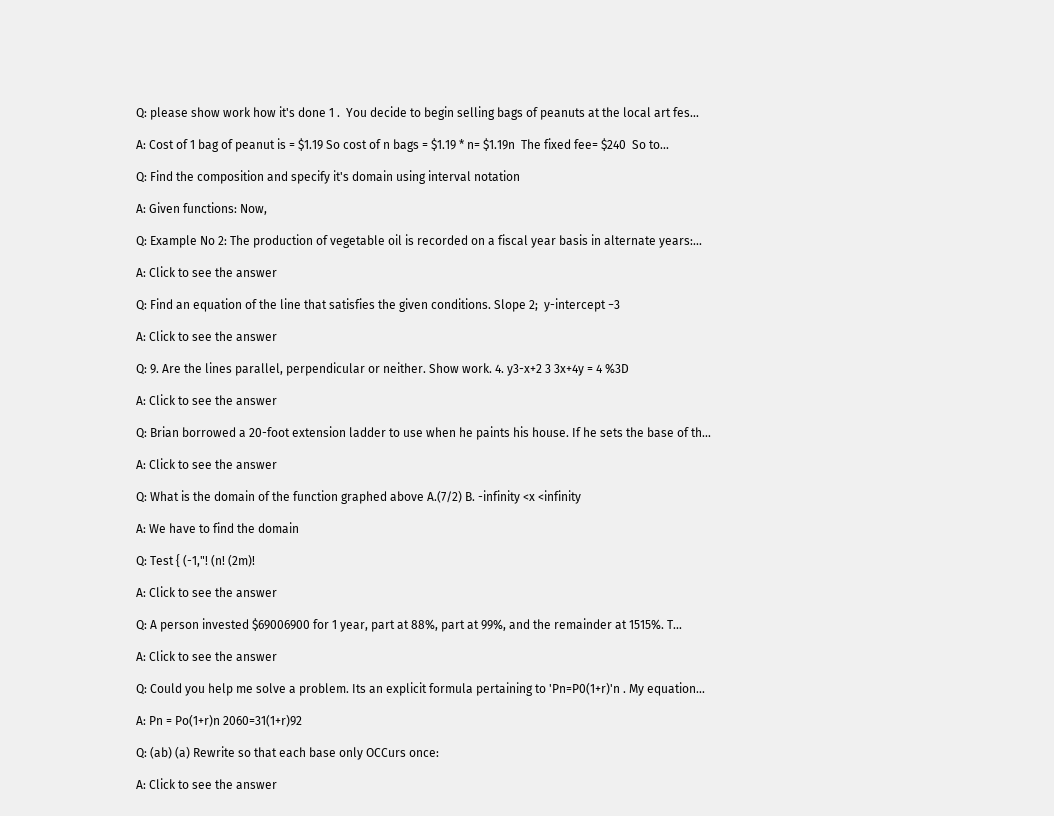Q: please show work how it's done 1 .  You decide to begin selling bags of peanuts at the local art fes...

A: Cost of 1 bag of peanut is = $1.19 So cost of n bags = $1.19 * n= $1.19n  The fixed fee= $240  So to...

Q: Find the composition and specify it's domain using interval notation

A: Given functions: Now,

Q: Example No 2: The production of vegetable oil is recorded on a fiscal year basis in alternate years:...

A: Click to see the answer

Q: Find an equation of the line that satisfies the given conditions. Slope 2;  y-intercept −3

A: Click to see the answer

Q: 9. Are the lines parallel, perpendicular or neither. Show work. 4. y3-x+2 3 3x+4y = 4 %3D

A: Click to see the answer

Q: Brian borrowed a 20-foot extension ladder to use when he paints his house. If he sets the base of th...

A: Click to see the answer

Q: What is the domain of the function graphed above A.(7/2) B. -infinity <x <infinity

A: We have to find the domain

Q: Test { (-1,"! (n! (2m)!

A: Click to see the answer

Q: A person invested $69006900 for 1 year, part at 88%, part at 99%, and the remainder at 1515%. T...

A: Click to see the answer

Q: Could you help me solve a problem. Its an explicit formula pertaining to 'Pn=P0(1+r)'n . My equation...

A: Pn = Po(1+r)n 2060=31(1+r)92

Q: (ab) (a) Rewrite so that each base only OCCurs once:

A: Click to see the answer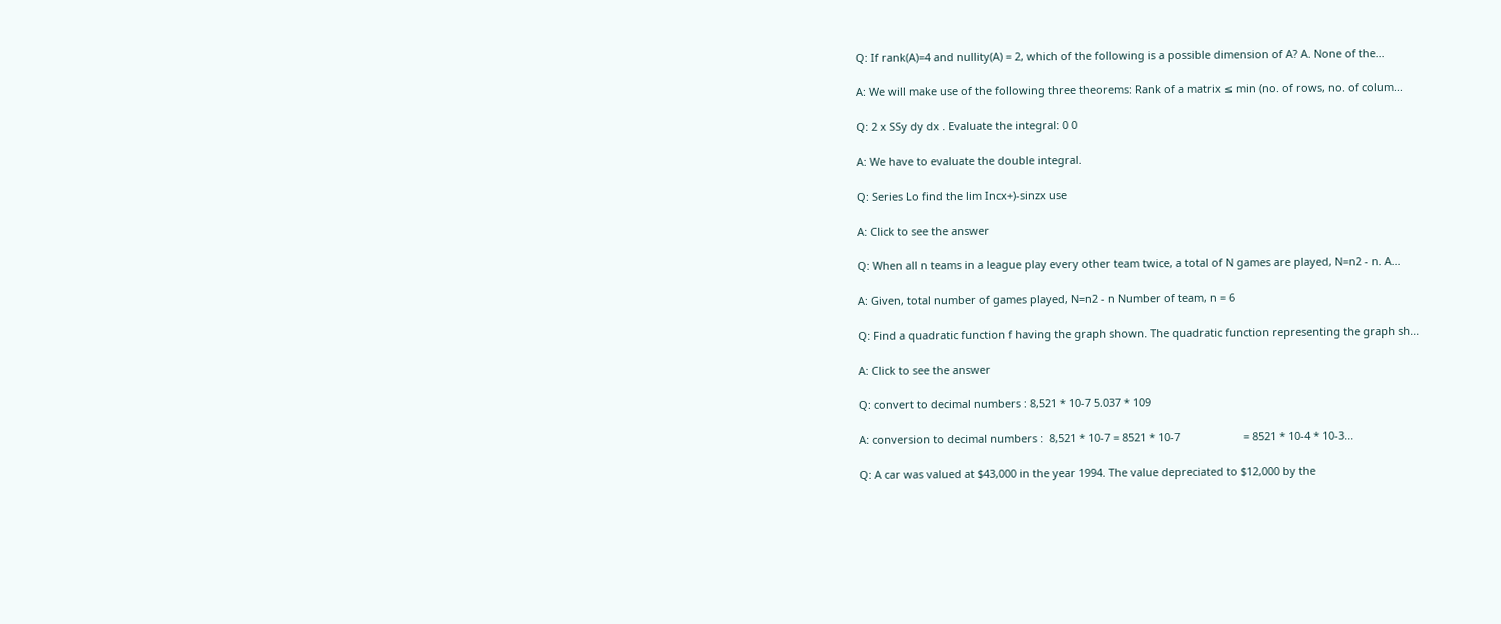Q: If rank(A)=4 and nullity(A) = 2, which of the following is a possible dimension of A? A. None of the...

A: We will make use of the following three theorems: Rank of a matrix ≤ min (no. of rows, no. of colum...

Q: 2 x SSy dy dx . Evaluate the integral: 0 0

A: We have to evaluate the double integral.

Q: Series Lo find the lim Incx+)-sinzx use

A: Click to see the answer

Q: When all n teams in a league play every other team twice, a total of N games are played, N=n2 - n. A...

A: Given, total number of games played, N=n2 - n Number of team, n = 6

Q: Find a quadratic function f having the graph shown. The quadratic function representing the graph sh...

A: Click to see the answer

Q: convert to decimal numbers : 8,521 * 10-7 5.037 * 109

A: conversion to decimal numbers :  8,521 * 10-7 = 8521 * 10-7                     = 8521 * 10-4 * 10-3...

Q: A car was valued at $43,000 in the year 1994. The value depreciated to $12,000 by the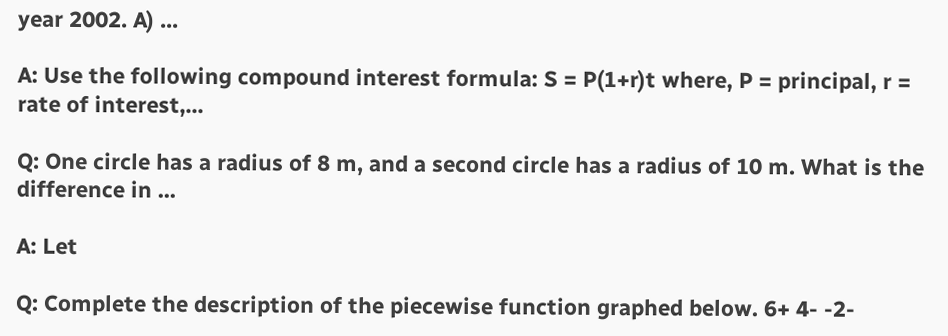year 2002. A) ...

A: Use the following compound interest formula: S = P(1+r)t where, P = principal, r = rate of interest,...

Q: One circle has a radius of 8 m, and a second circle has a radius of 10 m. What is the difference in ...

A: Let

Q: Complete the description of the piecewise function graphed below. 6+ 4- -2-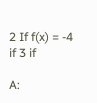2 If f(x) = -4 if 3 if

A: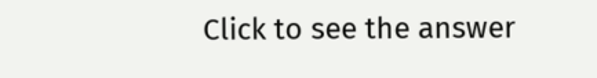Click to see the answer